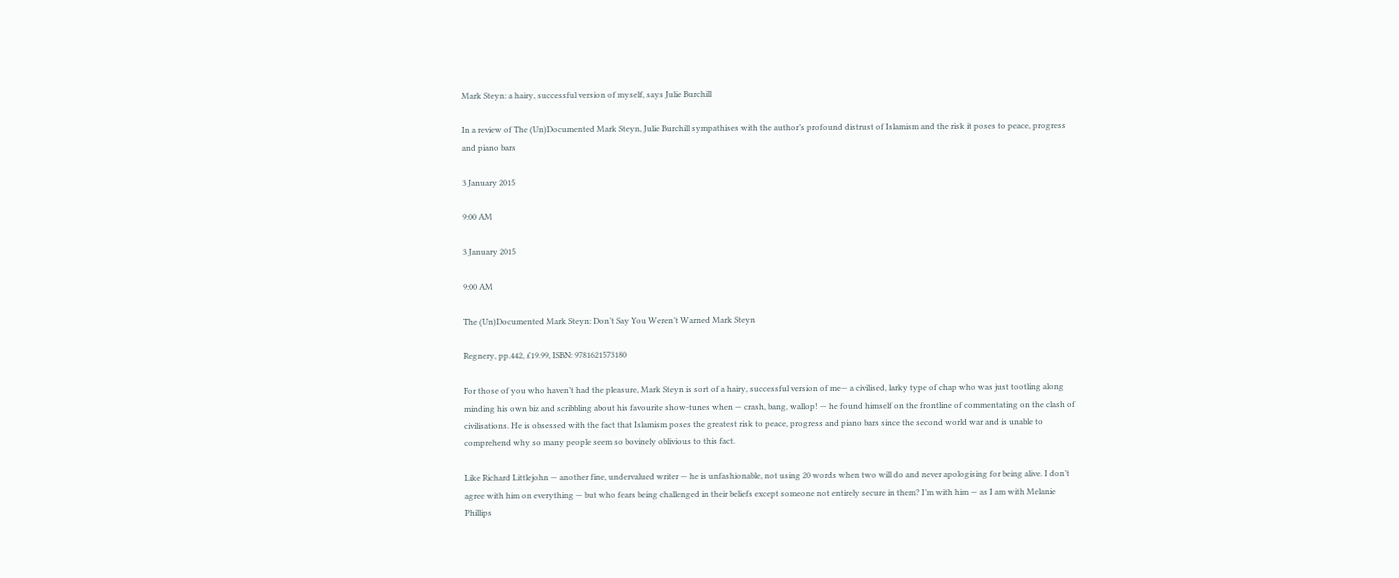Mark Steyn: a hairy, successful version of myself, says Julie Burchill

In a review of The (Un)Documented Mark Steyn, Julie Burchill sympathises with the author’s profound distrust of Islamism and the risk it poses to peace, progress and piano bars

3 January 2015

9:00 AM

3 January 2015

9:00 AM

The (Un)Documented Mark Steyn: Don’t Say You Weren’t Warned Mark Steyn

Regnery, pp.442, £19.99, ISBN: 9781621573180

For those of you who haven’t had the pleasure, Mark Steyn is sort of a hairy, successful version of me— a civilised, larky type of chap who was just tootling along minding his own biz and scribbling about his favourite show-tunes when — crash, bang, wallop! — he found himself on the frontline of commentating on the clash of civilisations. He is obsessed with the fact that Islamism poses the greatest risk to peace, progress and piano bars since the second world war and is unable to comprehend why so many people seem so bovinely oblivious to this fact.

Like Richard Littlejohn — another fine, undervalued writer — he is unfashionable, not using 20 words when two will do and never apologising for being alive. I don’t agree with him on everything — but who fears being challenged in their beliefs except someone not entirely secure in them? I’m with him — as I am with Melanie Phillips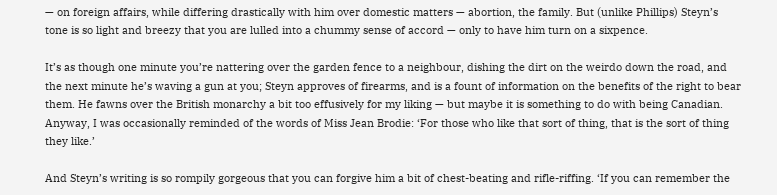— on foreign affairs, while differing drastically with him over domestic matters — abortion, the family. But (unlike Phillips) Steyn’s tone is so light and breezy that you are lulled into a chummy sense of accord — only to have him turn on a sixpence.

It’s as though one minute you’re nattering over the garden fence to a neighbour, dishing the dirt on the weirdo down the road, and the next minute he’s waving a gun at you; Steyn approves of firearms, and is a fount of information on the benefits of the right to bear them. He fawns over the British monarchy a bit too effusively for my liking — but maybe it is something to do with being Canadian. Anyway, I was occasionally reminded of the words of Miss Jean Brodie: ‘For those who like that sort of thing, that is the sort of thing they like.’

And Steyn’s writing is so rompily gorgeous that you can forgive him a bit of chest-beating and rifle-riffing. ‘If you can remember the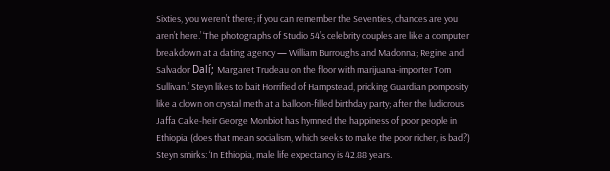Sixties, you weren’t there; if you can remember the Seventies, chances are you aren’t here.’ ‘The photographs of Studio 54’s celebrity couples are like a computer breakdown at a dating agency — William Burroughs and Madonna; Regine and Salvador Dalí; Margaret Trudeau on the floor with marijuana-importer Tom Sullivan.’ Steyn likes to bait Horrified of Hampstead, pricking Guardian pomposity like a clown on crystal meth at a balloon-filled birthday party; after the ludicrous Jaffa Cake-heir George Monbiot has hymned the happiness of poor people in Ethiopia (does that mean socialism, which seeks to make the poor richer, is bad?) Steyn smirks: ‘In Ethiopia, male life expectancy is 42.88 years.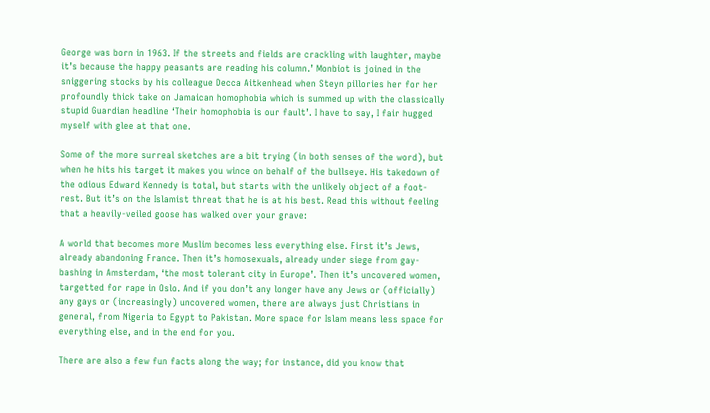George was born in 1963. If the streets and fields are crackling with laughter, maybe it’s because the happy peasants are reading his column.’ Monbiot is joined in the sniggering stocks by his colleague Decca Aitkenhead when Steyn pillories her for her profoundly thick take on Jamaican homophobia which is summed up with the classically stupid Guardian headline ‘Their homophobia is our fault’. I have to say, I fair hugged myself with glee at that one.

Some of the more surreal sketches are a bit trying (in both senses of the word), but when he hits his target it makes you wince on behalf of the bullseye. His takedown of the odious Edward Kennedy is total, but starts with the unlikely object of a foot-rest. But it’s on the Islamist threat that he is at his best. Read this without feeling that a heavily-veiled goose has walked over your grave:

A world that becomes more Muslim becomes less everything else. First it’s Jews, already abandoning France. Then it’s homosexuals, already under siege from gay-bashing in Amsterdam, ‘the most tolerant city in Europe’. Then it’s uncovered women, targetted for rape in Oslo. And if you don’t any longer have any Jews or (officially) any gays or (increasingly) uncovered women, there are always just Christians in general, from Nigeria to Egypt to Pakistan. More space for Islam means less space for everything else, and in the end for you.

There are also a few fun facts along the way; for instance, did you know that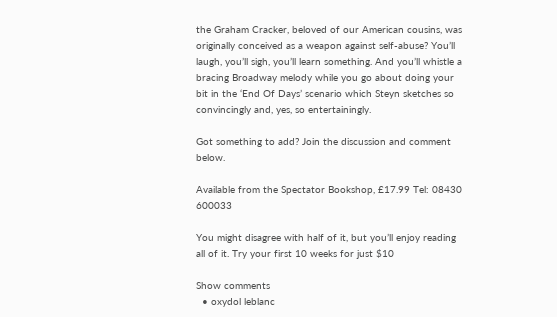the Graham Cracker, beloved of our American cousins, was originally conceived as a weapon against self-abuse? You’ll laugh, you’ll sigh, you’ll learn something. And you’ll whistle a bracing Broadway melody while you go about doing your bit in the ‘End Of Days’ scenario which Steyn sketches so convincingly and, yes, so entertainingly.

Got something to add? Join the discussion and comment below.

Available from the Spectator Bookshop, £17.99 Tel: 08430 600033

You might disagree with half of it, but you’ll enjoy reading all of it. Try your first 10 weeks for just $10

Show comments
  • oxydol leblanc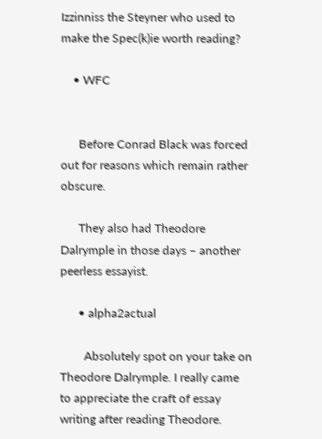Izzinniss the Steyner who used to make the Spec(k)ie worth reading?

    • WFC


      Before Conrad Black was forced out for reasons which remain rather obscure.

      They also had Theodore Dalrymple in those days – another peerless essayist.

      • alpha2actual

        Absolutely spot on your take on Theodore Dalrymple. I really came to appreciate the craft of essay writing after reading Theodore.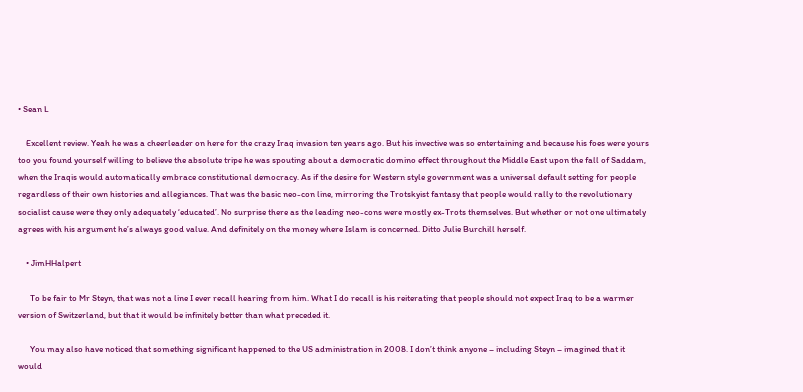• Sean L

    Excellent review. Yeah he was a cheerleader on here for the crazy Iraq invasion ten years ago. But his invective was so entertaining and because his foes were yours too you found yourself willing to believe the absolute tripe he was spouting about a democratic domino effect throughout the Middle East upon the fall of Saddam, when the Iraqis would automatically embrace constitutional democracy. As if the desire for Western style government was a universal default setting for people regardless of their own histories and allegiances. That was the basic neo-con line, mirroring the Trotskyist fantasy that people would rally to the revolutionary socialist cause were they only adequately ‘educated’. No surprise there as the leading neo-cons were mostly ex-Trots themselves. But whether or not one ultimately agrees with his argument he’s always good value. And definitely on the money where Islam is concerned. Ditto Julie Burchill herself.

    • JimHHalpert

      To be fair to Mr Steyn, that was not a line I ever recall hearing from him. What I do recall is his reiterating that people should not expect Iraq to be a warmer version of Switzerland, but that it would be infinitely better than what preceded it.

      You may also have noticed that something significant happened to the US administration in 2008. I don’t think anyone – including Steyn – imagined that it would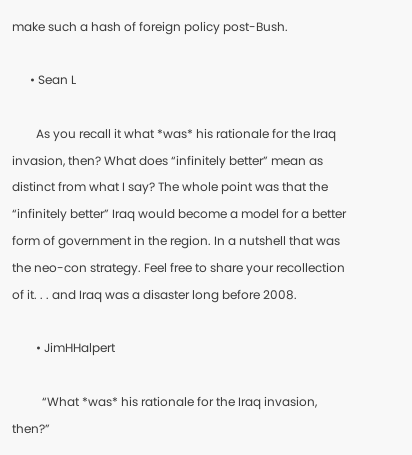make such a hash of foreign policy post-Bush.

      • Sean L

        As you recall it what *was* his rationale for the Iraq invasion, then? What does “infinitely better” mean as distinct from what I say? The whole point was that the “infinitely better” Iraq would become a model for a better form of government in the region. In a nutshell that was the neo-con strategy. Feel free to share your recollection of it. . . and Iraq was a disaster long before 2008.

        • JimHHalpert

          “What *was* his rationale for the Iraq invasion, then?”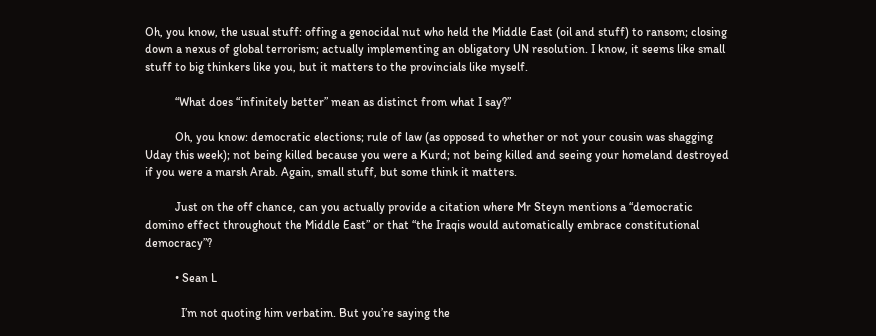Oh, you know, the usual stuff: offing a genocidal nut who held the Middle East (oil and stuff) to ransom; closing down a nexus of global terrorism; actually implementing an obligatory UN resolution. I know, it seems like small stuff to big thinkers like you, but it matters to the provincials like myself.

          “What does “infinitely better” mean as distinct from what I say?”

          Oh, you know: democratic elections; rule of law (as opposed to whether or not your cousin was shagging Uday this week); not being killed because you were a Kurd; not being killed and seeing your homeland destroyed if you were a marsh Arab. Again, small stuff, but some think it matters.

          Just on the off chance, can you actually provide a citation where Mr Steyn mentions a “democratic domino effect throughout the Middle East” or that “the Iraqis would automatically embrace constitutional democracy”?

          • Sean L

            I’m not quoting him verbatim. But you’re saying the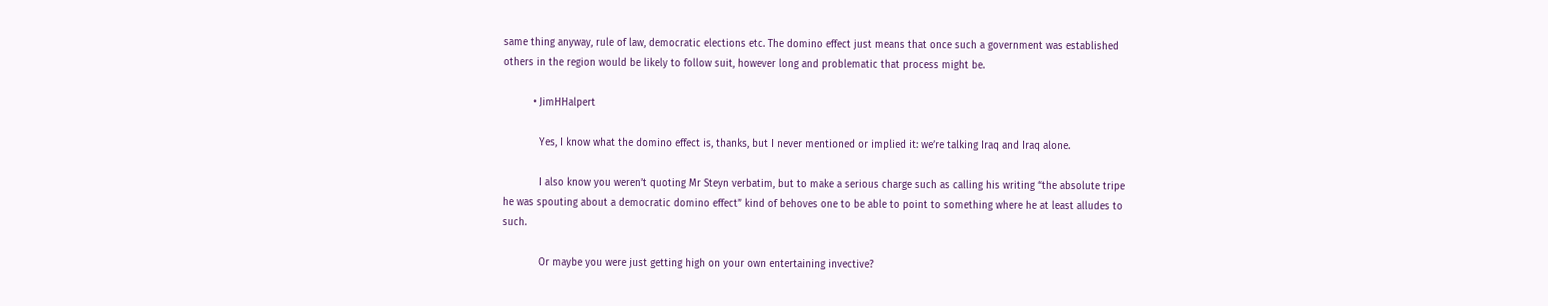same thing anyway, rule of law, democratic elections etc. The domino effect just means that once such a government was established others in the region would be likely to follow suit, however long and problematic that process might be.

          • JimHHalpert

            Yes, I know what the domino effect is, thanks, but I never mentioned or implied it: we’re talking Iraq and Iraq alone.

            I also know you weren’t quoting Mr Steyn verbatim, but to make a serious charge such as calling his writing “the absolute tripe he was spouting about a democratic domino effect” kind of behoves one to be able to point to something where he at least alludes to such.

            Or maybe you were just getting high on your own entertaining invective?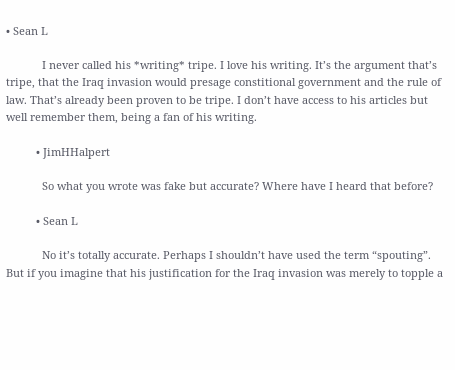• Sean L

            I never called his *writing* tripe. I love his writing. It’s the argument that’s tripe, that the Iraq invasion would presage constitional government and the rule of law. That’s already been proven to be tripe. I don’t have access to his articles but well remember them, being a fan of his writing.

          • JimHHalpert

            So what you wrote was fake but accurate? Where have I heard that before?

          • Sean L

            No it’s totally accurate. Perhaps I shouldn’t have used the term “spouting”. But if you imagine that his justification for the Iraq invasion was merely to topple a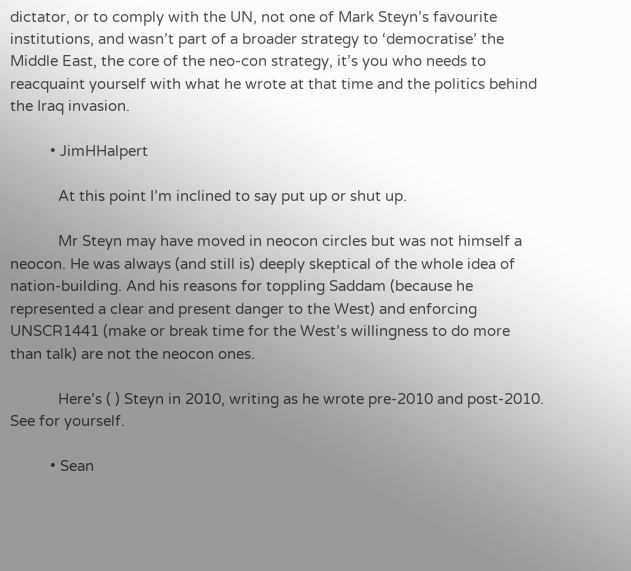dictator, or to comply with the UN, not one of Mark Steyn’s favourite institutions, and wasn’t part of a broader strategy to ‘democratise’ the Middle East, the core of the neo-con strategy, it’s you who needs to reacquaint yourself with what he wrote at that time and the politics behind the Iraq invasion.

          • JimHHalpert

            At this point I’m inclined to say put up or shut up.

            Mr Steyn may have moved in neocon circles but was not himself a neocon. He was always (and still is) deeply skeptical of the whole idea of nation-building. And his reasons for toppling Saddam (because he represented a clear and present danger to the West) and enforcing UNSCR1441 (make or break time for the West’s willingness to do more than talk) are not the neocon ones.

            Here’s ( ) Steyn in 2010, writing as he wrote pre-2010 and post-2010. See for yourself.

          • Sean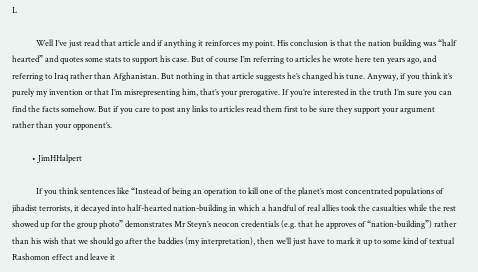L

            Well I’ve just read that article and if anything it reinforces my point. His conclusion is that the nation building was “half hearted” and quotes some stats to support his case. But of course I’m referring to articles he wrote here ten years ago, and referring to Iraq rather than Afghanistan. But nothing in that article suggests he’s changed his tune. Anyway, if you think it’s purely my invention or that I’m misrepresenting him, that’s your prerogative. If you’re interested in the truth I’m sure you can find the facts somehow. But if you care to post any links to articles read them first to be sure they support your argument rather than your opponent’s.

          • JimHHalpert

            If you think sentences like “Instead of being an operation to kill one of the planet’s most concentrated populations of jihadist terrorists, it decayed into half-hearted nation-building in which a handful of real allies took the casualties while the rest showed up for the group photo” demonstrates Mr Steyn’s neocon credentials (e.g. that he approves of “nation-building”) rather than his wish that we should go after the baddies (my interpretation), then we’ll just have to mark it up to some kind of textual Rashomon effect and leave it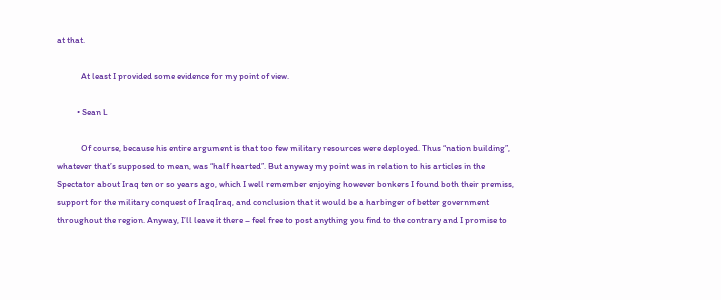at that.

            At least I provided some evidence for my point of view.

          • Sean L

            Of course, because his entire argument is that too few military resources were deployed. Thus “nation building”, whatever that’s supposed to mean, was “half hearted”. But anyway my point was in relation to his articles in the Spectator about Iraq ten or so years ago, which I well remember enjoying however bonkers I found both their premiss, support for the military conquest of IraqIraq, and conclusion that it would be a harbinger of better government throughout the region. Anyway, I’ll leave it there – feel free to post anything you find to the contrary and I promise to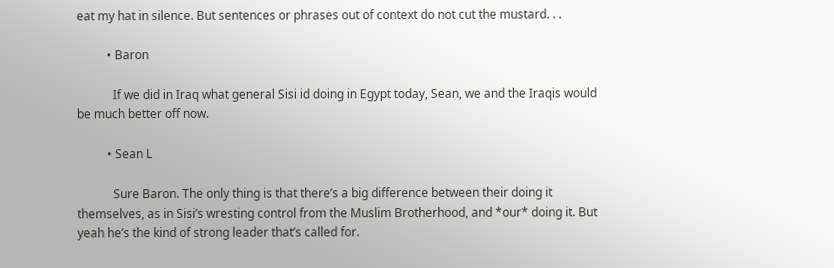eat my hat in silence. But sentences or phrases out of context do not cut the mustard. . .

          • Baron

            If we did in Iraq what general Sisi id doing in Egypt today, Sean, we and the Iraqis would be much better off now.

          • Sean L

            Sure Baron. The only thing is that there’s a big difference between their doing it themselves, as in Sisi’s wresting control from the Muslim Brotherhood, and *our* doing it. But yeah he’s the kind of strong leader that’s called for.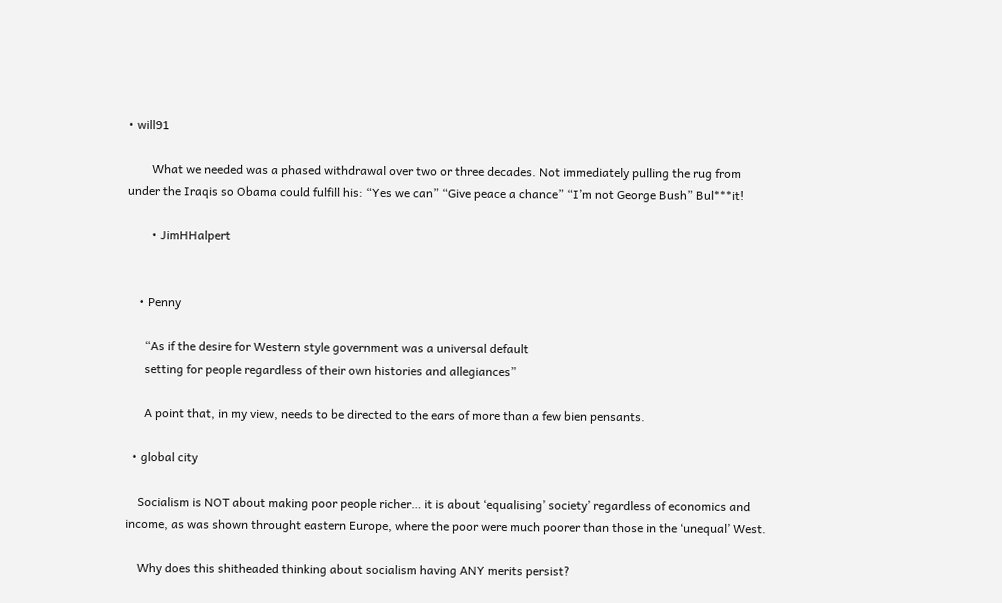• will91

        What we needed was a phased withdrawal over two or three decades. Not immediately pulling the rug from under the Iraqis so Obama could fulfill his: “Yes we can” “Give peace a chance” “I’m not George Bush” Bul***it!

        • JimHHalpert


    • Penny

      “As if the desire for Western style government was a universal default
      setting for people regardless of their own histories and allegiances”

      A point that, in my view, needs to be directed to the ears of more than a few bien pensants.

  • global city

    Socialism is NOT about making poor people richer… it is about ‘equalising’ society’ regardless of economics and income, as was shown throught eastern Europe, where the poor were much poorer than those in the ‘unequal’ West.

    Why does this shitheaded thinking about socialism having ANY merits persist?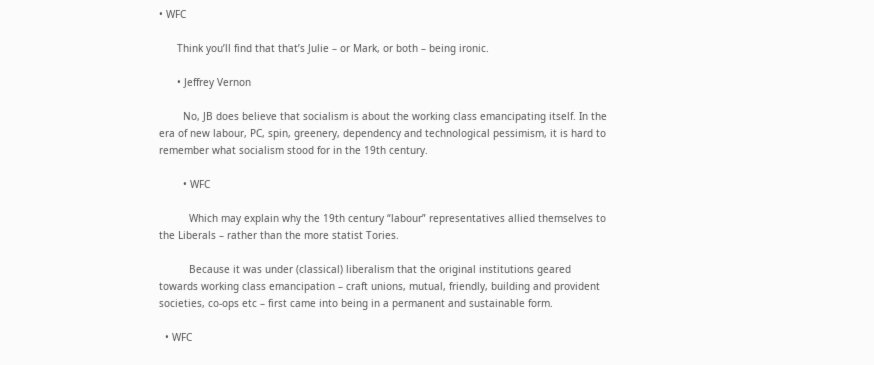• WFC

      Think you’ll find that that’s Julie – or Mark, or both – being ironic.

      • Jeffrey Vernon

        No, JB does believe that socialism is about the working class emancipating itself. In the era of new labour, PC, spin, greenery, dependency and technological pessimism, it is hard to remember what socialism stood for in the 19th century.

        • WFC

          Which may explain why the 19th century “labour” representatives allied themselves to the Liberals – rather than the more statist Tories.

          Because it was under (classical) liberalism that the original institutions geared towards working class emancipation – craft unions, mutual, friendly, building and provident societies, co-ops etc – first came into being in a permanent and sustainable form.

  • WFC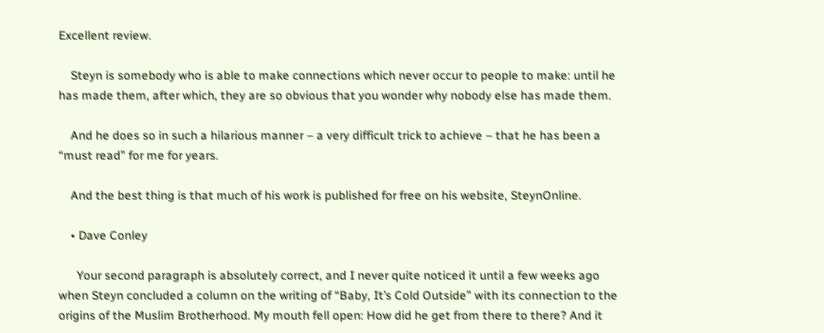Excellent review.

    Steyn is somebody who is able to make connections which never occur to people to make: until he has made them, after which, they are so obvious that you wonder why nobody else has made them.

    And he does so in such a hilarious manner – a very difficult trick to achieve – that he has been a “must read” for me for years.

    And the best thing is that much of his work is published for free on his website, SteynOnline.

    • Dave Conley

      Your second paragraph is absolutely correct, and I never quite noticed it until a few weeks ago when Steyn concluded a column on the writing of “Baby, It’s Cold Outside” with its connection to the origins of the Muslim Brotherhood. My mouth fell open: How did he get from there to there? And it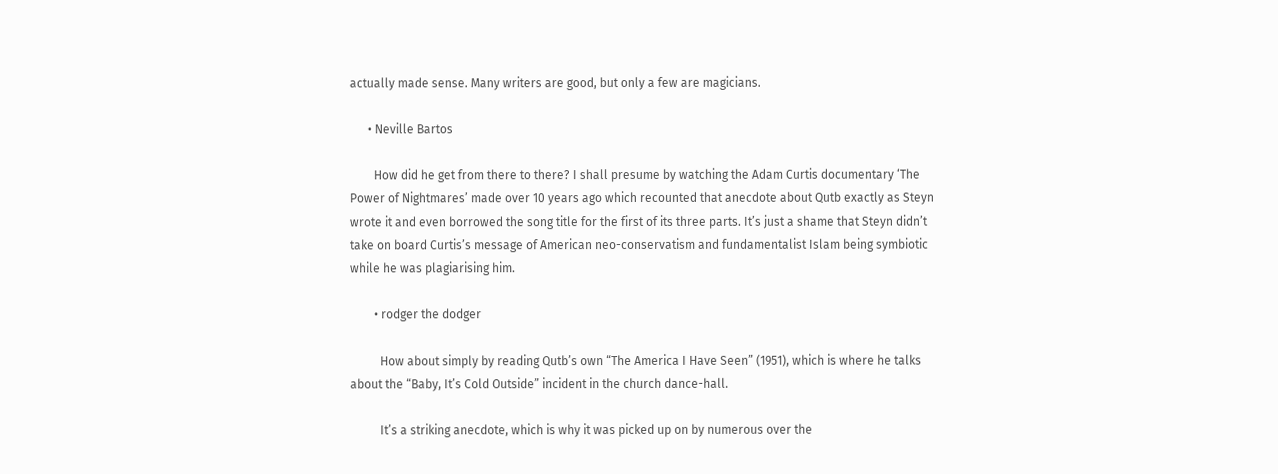actually made sense. Many writers are good, but only a few are magicians.

      • Neville Bartos

        How did he get from there to there? I shall presume by watching the Adam Curtis documentary ‘The Power of Nightmares’ made over 10 years ago which recounted that anecdote about Qutb exactly as Steyn wrote it and even borrowed the song title for the first of its three parts. It’s just a shame that Steyn didn’t take on board Curtis’s message of American neo-conservatism and fundamentalist Islam being symbiotic while he was plagiarising him.

        • rodger the dodger

          How about simply by reading Qutb’s own “The America I Have Seen” (1951), which is where he talks about the “Baby, It’s Cold Outside” incident in the church dance-hall.

          It’s a striking anecdote, which is why it was picked up on by numerous over the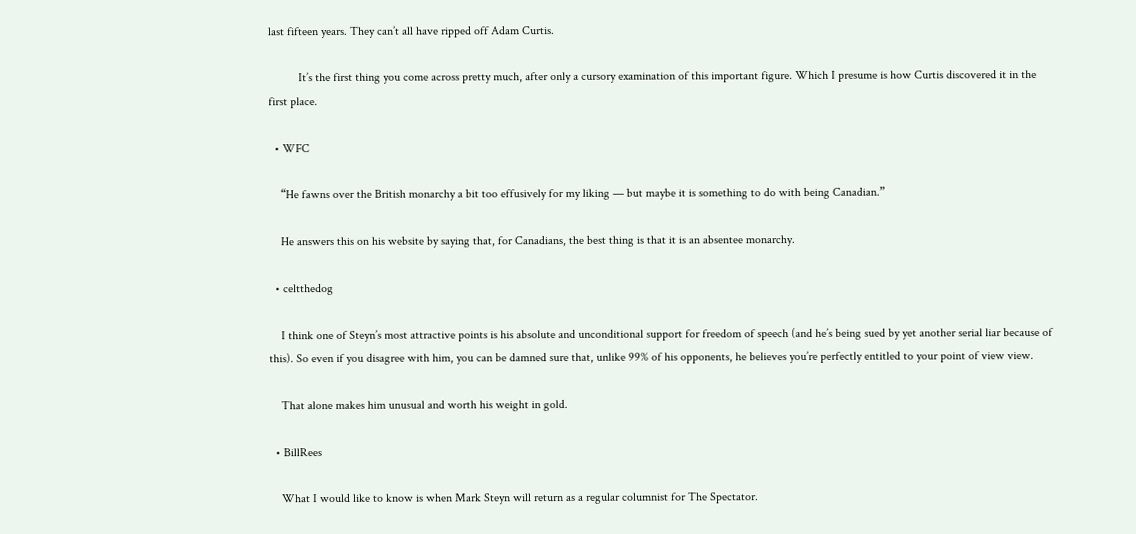last fifteen years. They can’t all have ripped off Adam Curtis.

          It’s the first thing you come across pretty much, after only a cursory examination of this important figure. Which I presume is how Curtis discovered it in the first place.

  • WFC

    “He fawns over the British monarchy a bit too effusively for my liking — but maybe it is something to do with being Canadian.”

    He answers this on his website by saying that, for Canadians, the best thing is that it is an absentee monarchy.

  • celtthedog

    I think one of Steyn’s most attractive points is his absolute and unconditional support for freedom of speech (and he’s being sued by yet another serial liar because of this). So even if you disagree with him, you can be damned sure that, unlike 99% of his opponents, he believes you’re perfectly entitled to your point of view view.

    That alone makes him unusual and worth his weight in gold.

  • BillRees

    What I would like to know is when Mark Steyn will return as a regular columnist for The Spectator.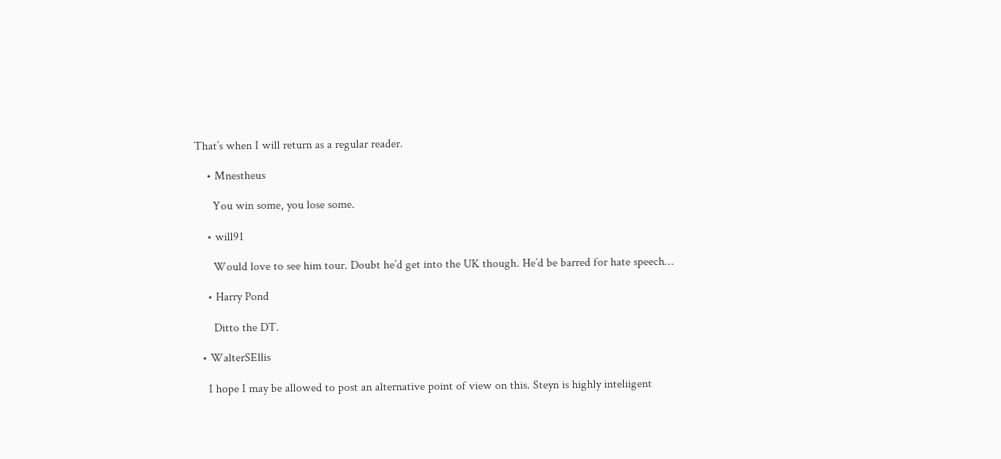That’s when I will return as a regular reader.

    • Mnestheus

      You win some, you lose some.

    • will91

      Would love to see him tour. Doubt he’d get into the UK though. He’d be barred for hate speech…

    • Harry Pond

      Ditto the DT.

  • WalterSEllis

    I hope I may be allowed to post an alternative point of view on this. Steyn is highly inteliigent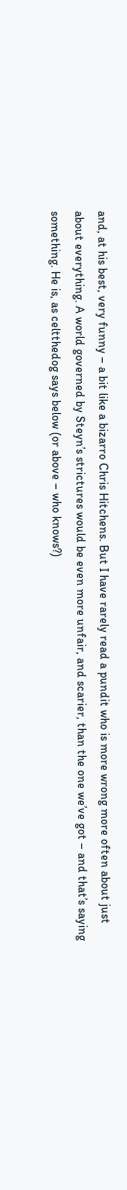and, at his best, very funny – a bit like a bizarro Chris Hitchens. But I have rarely read a pundit who is more wrong more often about just about everything. A world governed by Steyn’s strictures would be even more unfair, and scarier, than the one we’ve got – and that’s saying something. He is, as celtthedog says below (or above – who knows?)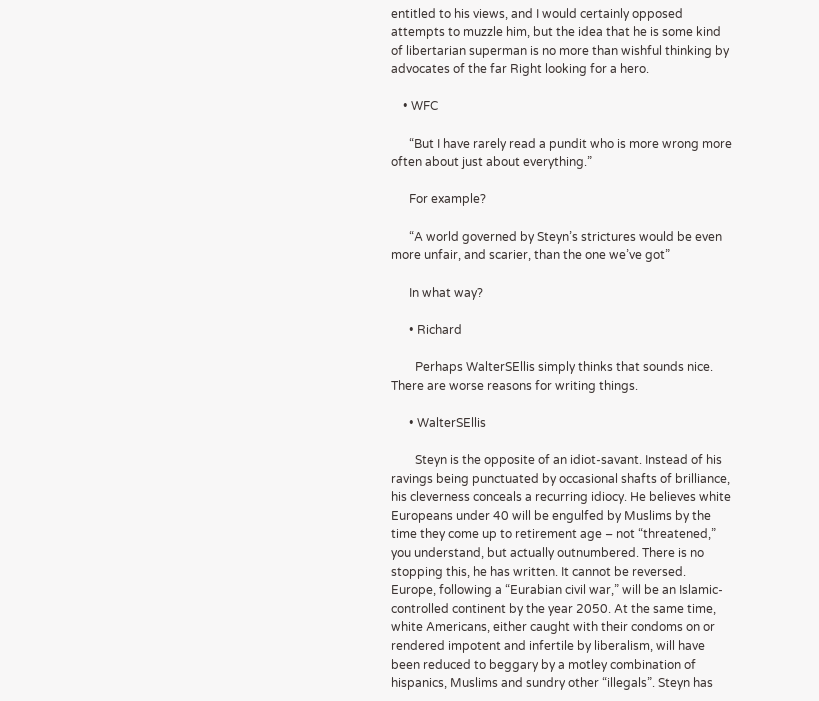entitled to his views, and I would certainly opposed attempts to muzzle him, but the idea that he is some kind of libertarian superman is no more than wishful thinking by advocates of the far Right looking for a hero.

    • WFC

      “But I have rarely read a pundit who is more wrong more often about just about everything.”

      For example?

      “A world governed by Steyn’s strictures would be even more unfair, and scarier, than the one we’ve got”

      In what way?

      • Richard

        Perhaps WalterSEllis simply thinks that sounds nice. There are worse reasons for writing things.

      • WalterSEllis

        Steyn is the opposite of an idiot-savant. Instead of his ravings being punctuated by occasional shafts of brilliance, his cleverness conceals a recurring idiocy. He believes white Europeans under 40 will be engulfed by Muslims by the time they come up to retirement age – not “threatened,” you understand, but actually outnumbered. There is no stopping this, he has written. It cannot be reversed. Europe, following a “Eurabian civil war,” will be an Islamic-controlled continent by the year 2050. At the same time, white Americans, either caught with their condoms on or rendered impotent and infertile by liberalism, will have been reduced to beggary by a motley combination of hispanics, Muslims and sundry other “illegals”. Steyn has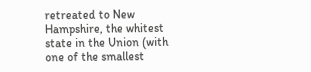retreated to New Hampshire, the whitest state in the Union (with one of the smallest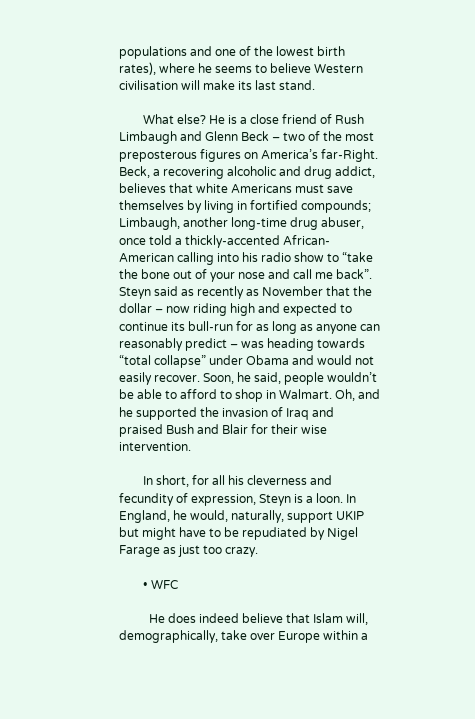populations and one of the lowest birth rates), where he seems to believe Western civilisation will make its last stand.

        What else? He is a close friend of Rush Limbaugh and Glenn Beck – two of the most preposterous figures on America’s far-Right. Beck, a recovering alcoholic and drug addict, believes that white Americans must save themselves by living in fortified compounds; Limbaugh, another long-time drug abuser, once told a thickly-accented African-American calling into his radio show to “take the bone out of your nose and call me back”. Steyn said as recently as November that the dollar – now riding high and expected to continue its bull-run for as long as anyone can reasonably predict – was heading towards “total collapse” under Obama and would not easily recover. Soon, he said, people wouldn’t be able to afford to shop in Walmart. Oh, and he supported the invasion of Iraq and praised Bush and Blair for their wise intervention.

        In short, for all his cleverness and fecundity of expression, Steyn is a loon. In England, he would, naturally, support UKIP but might have to be repudiated by Nigel Farage as just too crazy.

        • WFC

          He does indeed believe that Islam will, demographically, take over Europe within a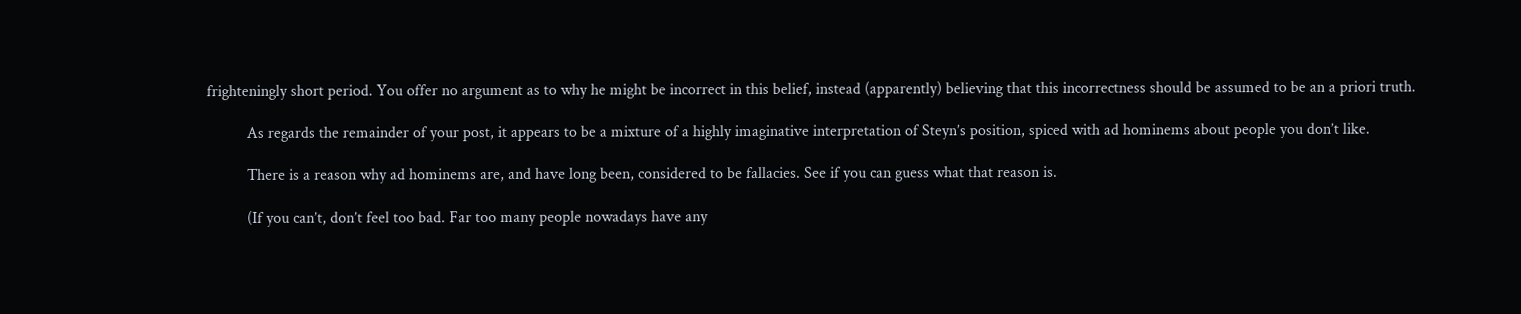frighteningly short period. You offer no argument as to why he might be incorrect in this belief, instead (apparently) believing that this incorrectness should be assumed to be an a priori truth.

          As regards the remainder of your post, it appears to be a mixture of a highly imaginative interpretation of Steyn’s position, spiced with ad hominems about people you don’t like.

          There is a reason why ad hominems are, and have long been, considered to be fallacies. See if you can guess what that reason is.

          (If you can’t, don’t feel too bad. Far too many people nowadays have any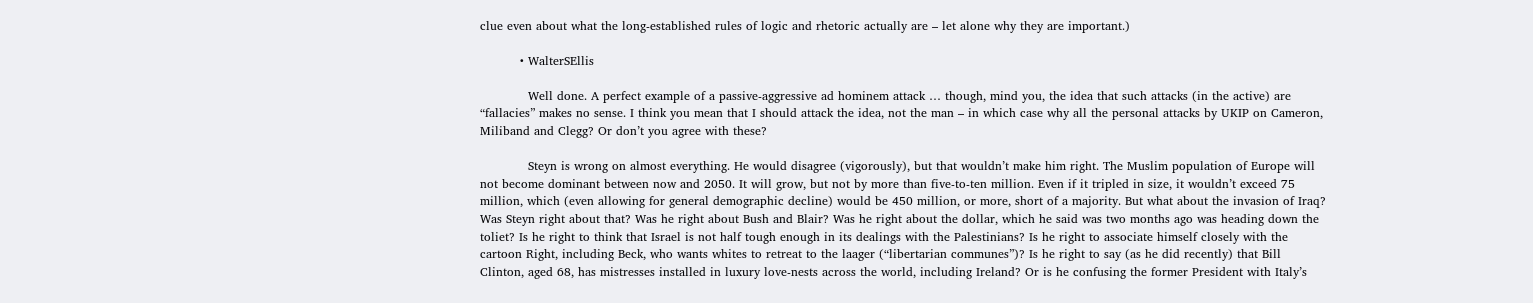clue even about what the long-established rules of logic and rhetoric actually are – let alone why they are important.)

          • WalterSEllis

            Well done. A perfect example of a passive-aggressive ad hominem attack … though, mind you, the idea that such attacks (in the active) are “fallacies” makes no sense. I think you mean that I should attack the idea, not the man – in which case why all the personal attacks by UKIP on Cameron, Miliband and Clegg? Or don’t you agree with these?

            Steyn is wrong on almost everything. He would disagree (vigorously), but that wouldn’t make him right. The Muslim population of Europe will not become dominant between now and 2050. It will grow, but not by more than five-to-ten million. Even if it tripled in size, it wouldn’t exceed 75 million, which (even allowing for general demographic decline) would be 450 million, or more, short of a majority. But what about the invasion of Iraq? Was Steyn right about that? Was he right about Bush and Blair? Was he right about the dollar, which he said was two months ago was heading down the toliet? Is he right to think that Israel is not half tough enough in its dealings with the Palestinians? Is he right to associate himself closely with the cartoon Right, including Beck, who wants whites to retreat to the laager (“libertarian communes”)? Is he right to say (as he did recently) that Bill Clinton, aged 68, has mistresses installed in luxury love-nests across the world, including Ireland? Or is he confusing the former President with Italy’s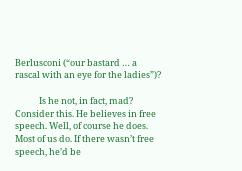Berlusconi (“our bastard … a rascal with an eye for the ladies”)?

            Is he not, in fact, mad? Consider this. He believes in free speech. Well, of course he does. Most of us do. If there wasn’t free speech, he’d be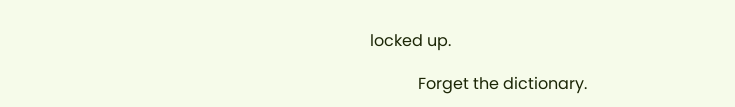locked up.

            Forget the dictionary.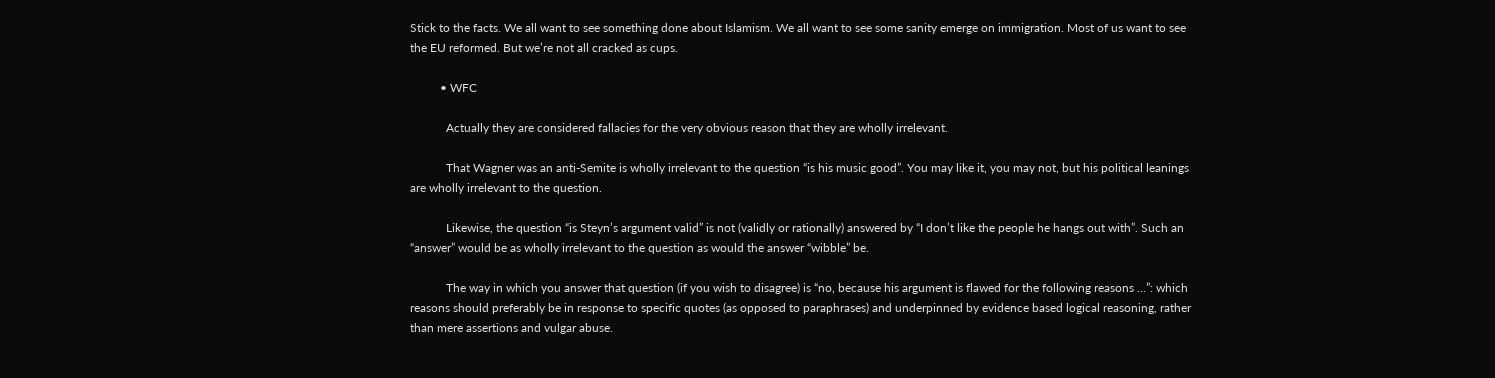Stick to the facts. We all want to see something done about Islamism. We all want to see some sanity emerge on immigration. Most of us want to see the EU reformed. But we’re not all cracked as cups.

          • WFC

            Actually they are considered fallacies for the very obvious reason that they are wholly irrelevant.

            That Wagner was an anti-Semite is wholly irrelevant to the question “is his music good”. You may like it, you may not, but his political leanings are wholly irrelevant to the question.

            Likewise, the question “is Steyn’s argument valid” is not (validly or rationally) answered by “I don’t like the people he hangs out with”. Such an “answer” would be as wholly irrelevant to the question as would the answer “wibble” be.

            The way in which you answer that question (if you wish to disagree) is “no, because his argument is flawed for the following reasons …”: which reasons should preferably be in response to specific quotes (as opposed to paraphrases) and underpinned by evidence based logical reasoning, rather than mere assertions and vulgar abuse.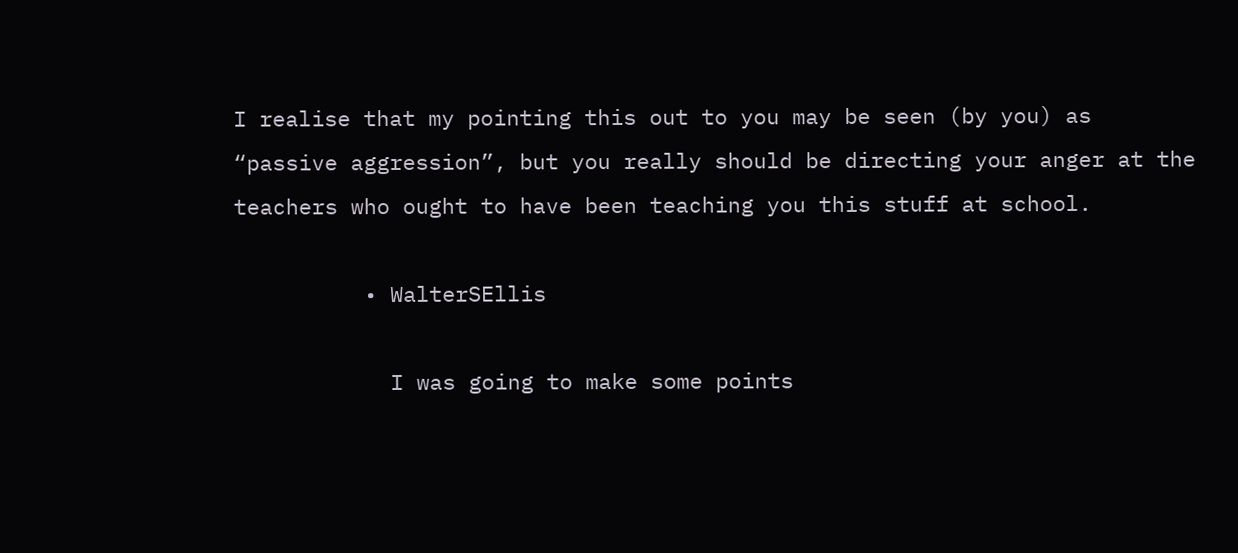I realise that my pointing this out to you may be seen (by you) as “passive aggression”, but you really should be directing your anger at the teachers who ought to have been teaching you this stuff at school.

          • WalterSEllis

            I was going to make some points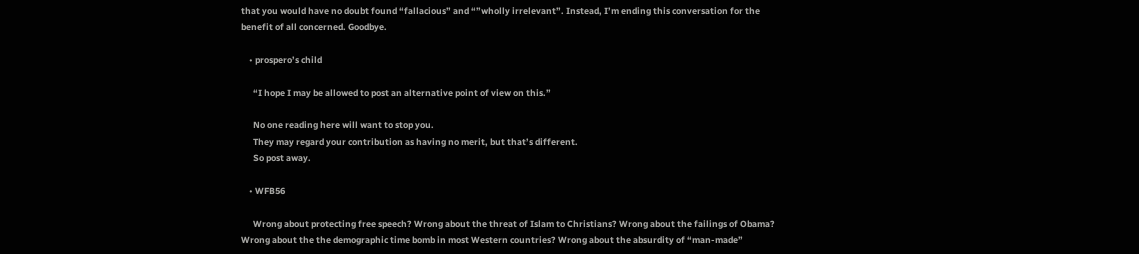that you would have no doubt found “fallacious” and “”wholly irrelevant”. Instead, I’m ending this conversation for the benefit of all concerned. Goodbye.

    • prospero’s child

      “I hope I may be allowed to post an alternative point of view on this.”

      No one reading here will want to stop you.
      They may regard your contribution as having no merit, but that’s different.
      So post away.

    • WFB56

      Wrong about protecting free speech? Wrong about the threat of Islam to Christians? Wrong about the failings of Obama? Wrong about the the demographic time bomb in most Western countries? Wrong about the absurdity of “man-made”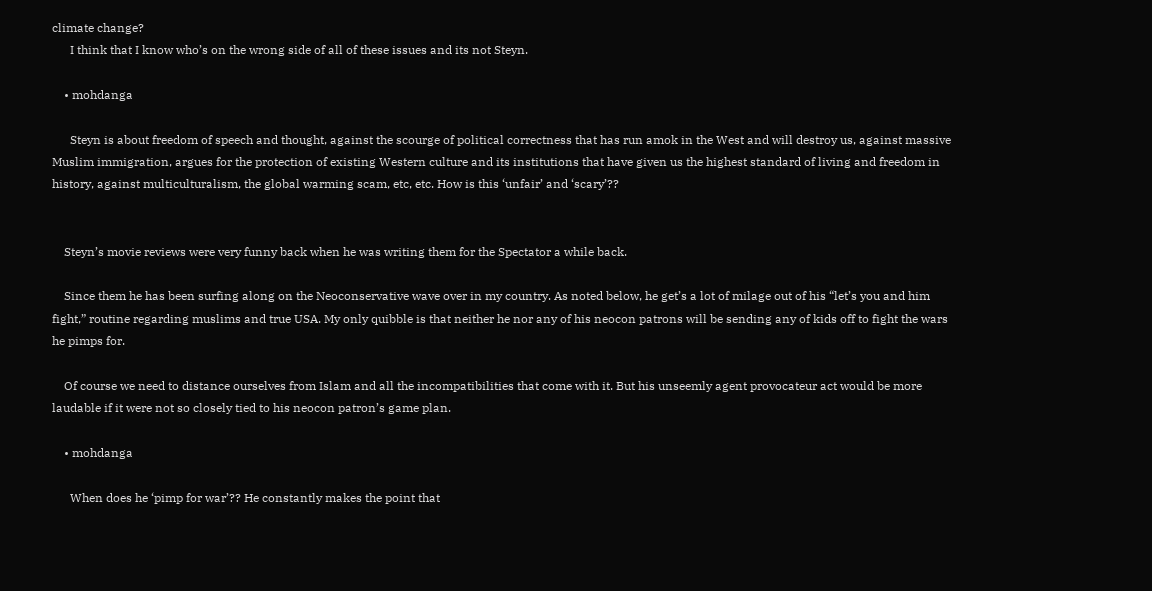climate change?
      I think that I know who’s on the wrong side of all of these issues and its not Steyn.

    • mohdanga

      Steyn is about freedom of speech and thought, against the scourge of political correctness that has run amok in the West and will destroy us, against massive Muslim immigration, argues for the protection of existing Western culture and its institutions that have given us the highest standard of living and freedom in history, against multiculturalism, the global warming scam, etc, etc. How is this ‘unfair’ and ‘scary’??


    Steyn’s movie reviews were very funny back when he was writing them for the Spectator a while back.

    Since them he has been surfing along on the Neoconservative wave over in my country. As noted below, he get’s a lot of milage out of his “let’s you and him fight,” routine regarding muslims and true USA. My only quibble is that neither he nor any of his neocon patrons will be sending any of kids off to fight the wars he pimps for.

    Of course we need to distance ourselves from Islam and all the incompatibilities that come with it. But his unseemly agent provocateur act would be more laudable if it were not so closely tied to his neocon patron’s game plan.

    • mohdanga

      When does he ‘pimp for war’?? He constantly makes the point that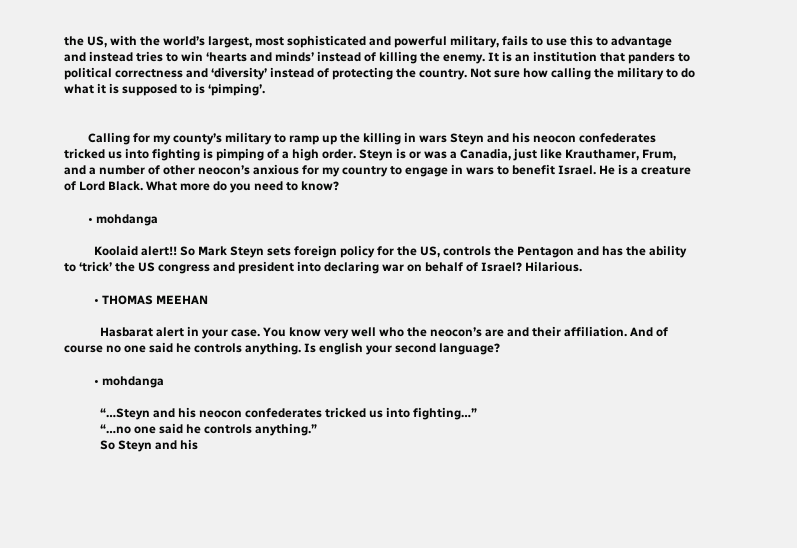the US, with the world’s largest, most sophisticated and powerful military, fails to use this to advantage and instead tries to win ‘hearts and minds’ instead of killing the enemy. It is an institution that panders to political correctness and ‘diversity’ instead of protecting the country. Not sure how calling the military to do what it is supposed to is ‘pimping’.


        Calling for my county’s military to ramp up the killing in wars Steyn and his neocon confederates tricked us into fighting is pimping of a high order. Steyn is or was a Canadia, just like Krauthamer, Frum, and a number of other neocon’s anxious for my country to engage in wars to benefit Israel. He is a creature of Lord Black. What more do you need to know?

        • mohdanga

          Koolaid alert!! So Mark Steyn sets foreign policy for the US, controls the Pentagon and has the ability to ‘trick’ the US congress and president into declaring war on behalf of Israel? Hilarious.

          • THOMAS MEEHAN

            Hasbarat alert in your case. You know very well who the neocon’s are and their affiliation. And of course no one said he controls anything. Is english your second language?

          • mohdanga

            “…Steyn and his neocon confederates tricked us into fighting…”
            “…no one said he controls anything.”
            So Steyn and his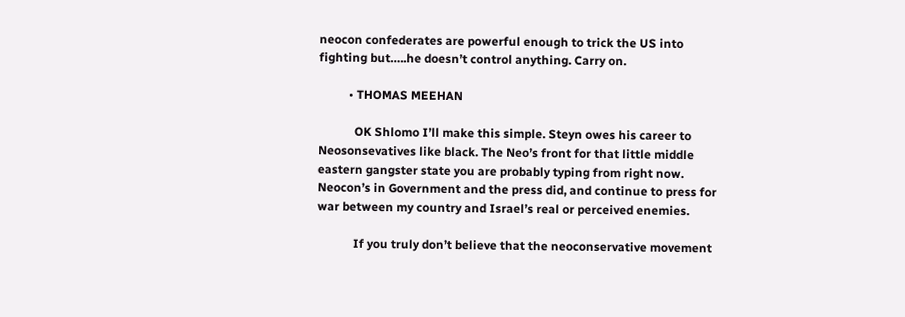neocon confederates are powerful enough to trick the US into fighting but…..he doesn’t control anything. Carry on.

          • THOMAS MEEHAN

            OK Shlomo I’ll make this simple. Steyn owes his career to Neosonsevatives like black. The Neo’s front for that little middle eastern gangster state you are probably typing from right now. Neocon’s in Government and the press did, and continue to press for war between my country and Israel’s real or perceived enemies.

            If you truly don’t believe that the neoconservative movement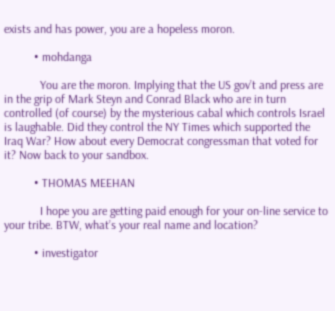exists and has power, you are a hopeless moron.

          • mohdanga

            You are the moron. Implying that the US gov’t and press are in the grip of Mark Steyn and Conrad Black who are in turn controlled (of course) by the mysterious cabal which controls Israel is laughable. Did they control the NY Times which supported the Iraq War? How about every Democrat congressman that voted for it? Now back to your sandbox.

          • THOMAS MEEHAN

            I hope you are getting paid enough for your on-line service to your tribe. BTW, what’s your real name and location?

          • investigator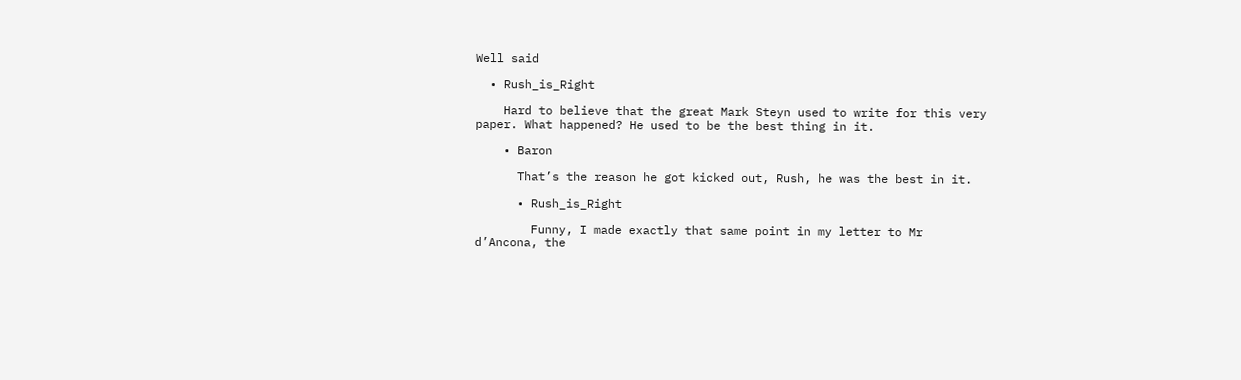Well said

  • Rush_is_Right

    Hard to believe that the great Mark Steyn used to write for this very paper. What happened? He used to be the best thing in it.

    • Baron

      That’s the reason he got kicked out, Rush, he was the best in it.

      • Rush_is_Right

        Funny, I made exactly that same point in my letter to Mr d’Ancona, the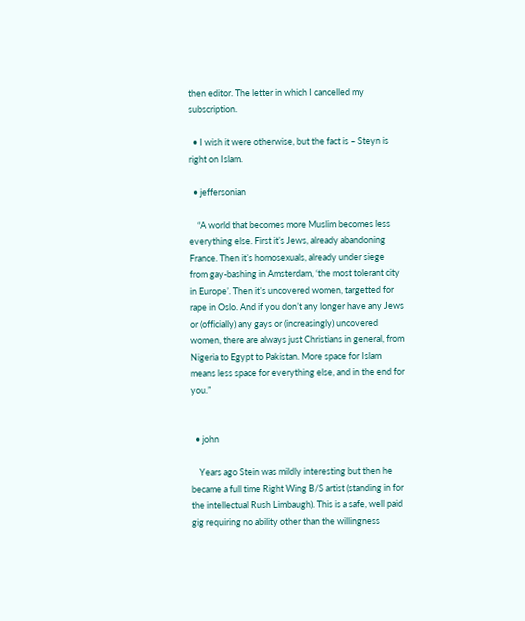then editor. The letter in which I cancelled my subscription.

  • I wish it were otherwise, but the fact is – Steyn is right on Islam.

  • jeffersonian

    “A world that becomes more Muslim becomes less everything else. First it’s Jews, already abandoning France. Then it’s homosexuals, already under siege from gay-bashing in Amsterdam, ‘the most tolerant city in Europe’. Then it’s uncovered women, targetted for rape in Oslo. And if you don’t any longer have any Jews or (officially) any gays or (increasingly) uncovered women, there are always just Christians in general, from Nigeria to Egypt to Pakistan. More space for Islam means less space for everything else, and in the end for you.”


  • john

    Years ago Stein was mildly interesting but then he became a full time Right Wing B/S artist (standing in for the intellectual Rush Limbaugh). This is a safe, well paid gig requiring no ability other than the willingness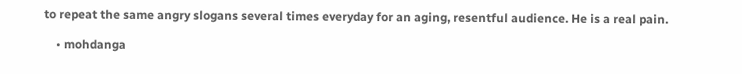to repeat the same angry slogans several times everyday for an aging, resentful audience. He is a real pain.

    • mohdanga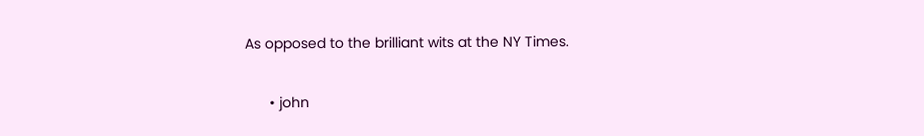As opposed to the brilliant wits at the NY Times.

      • john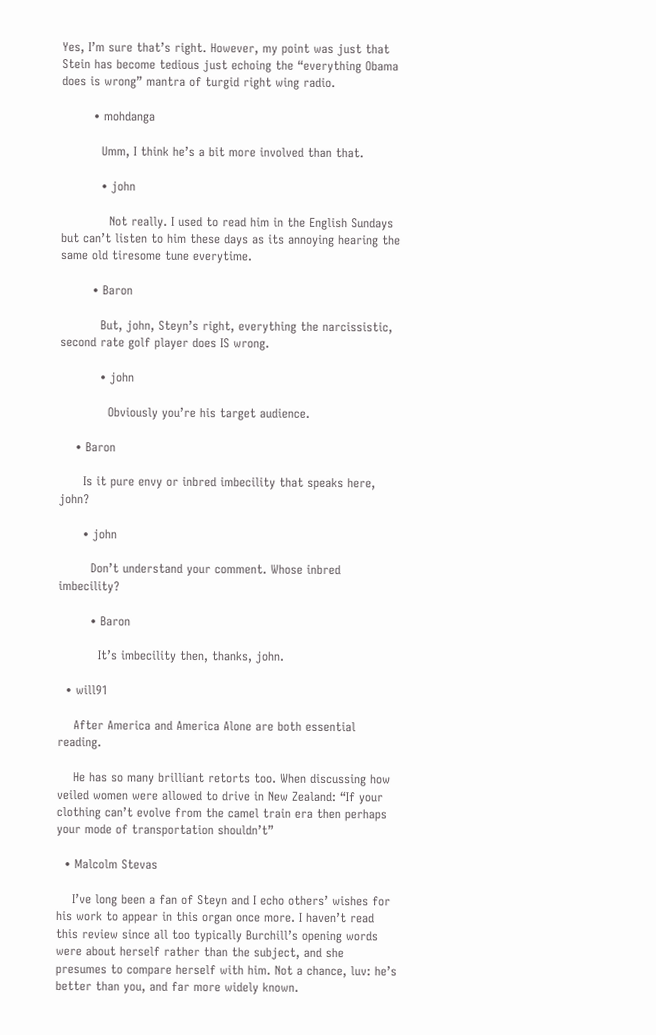Yes, I’m sure that’s right. However, my point was just that Stein has become tedious just echoing the “everything Obama does is wrong” mantra of turgid right wing radio.

        • mohdanga

          Umm, I think he’s a bit more involved than that.

          • john

            Not really. I used to read him in the English Sundays but can’t listen to him these days as its annoying hearing the same old tiresome tune everytime.

        • Baron

          But, john, Steyn’s right, everything the narcissistic, second rate golf player does IS wrong.

          • john

            Obviously you’re his target audience.

    • Baron

      Is it pure envy or inbred imbecility that speaks here, john?

      • john

        Don’t understand your comment. Whose inbred imbecility?

        • Baron

          It’s imbecility then, thanks, john.

  • will91

    After America and America Alone are both essential reading.

    He has so many brilliant retorts too. When discussing how veiled women were allowed to drive in New Zealand: “If your clothing can’t evolve from the camel train era then perhaps your mode of transportation shouldn’t”

  • Malcolm Stevas

    I’ve long been a fan of Steyn and I echo others’ wishes for his work to appear in this organ once more. I haven’t read this review since all too typically Burchill’s opening words were about herself rather than the subject, and she presumes to compare herself with him. Not a chance, luv: he’s better than you, and far more widely known.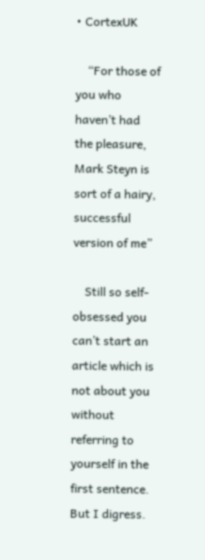• CortexUK

    “For those of you who haven’t had the pleasure, Mark Steyn is sort of a hairy, successful version of me”

    Still so self-obsessed you can’t start an article which is not about you without referring to yourself in the first sentence. But I digress.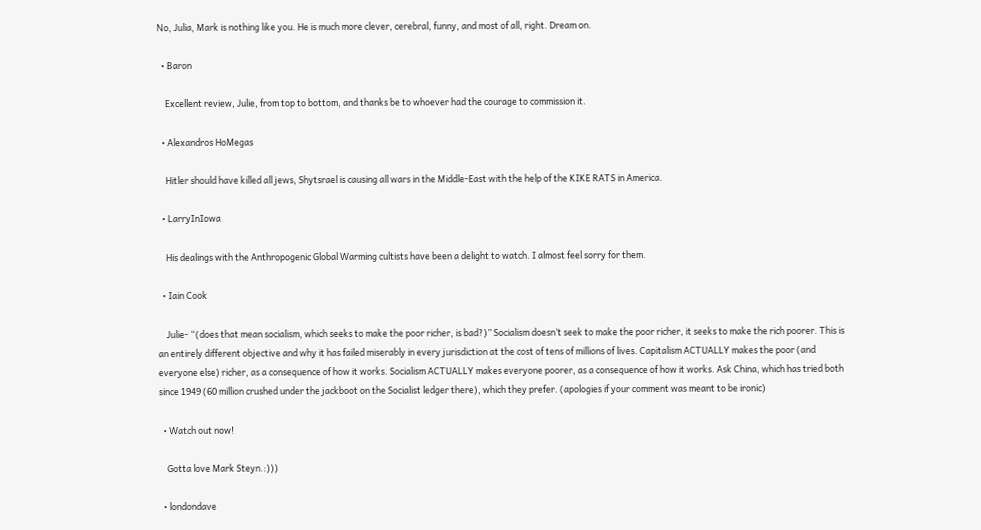No, Julia, Mark is nothing like you. He is much more clever, cerebral, funny, and most of all, right. Dream on.

  • Baron

    Excellent review, Julie, from top to bottom, and thanks be to whoever had the courage to commission it.

  • Alexandros HoMegas

    Hitler should have killed all jews, Shytsrael is causing all wars in the Middle-East with the help of the KIKE RATS in America.

  • LarryInIowa

    His dealings with the Anthropogenic Global Warming cultists have been a delight to watch. I almost feel sorry for them.

  • Iain Cook

    Julie- “(does that mean socialism, which seeks to make the poor richer, is bad?)” Socialism doesn’t seek to make the poor richer, it seeks to make the rich poorer. This is an entirely different objective and why it has failed miserably in every jurisdiction at the cost of tens of millions of lives. Capitalism ACTUALLY makes the poor (and everyone else) richer, as a consequence of how it works. Socialism ACTUALLY makes everyone poorer, as a consequence of how it works. Ask China, which has tried both since 1949 (60 million crushed under the jackboot on the Socialist ledger there), which they prefer. (apologies if your comment was meant to be ironic)

  • Watch out now!

    Gotta love Mark Steyn.:)))

  • londondave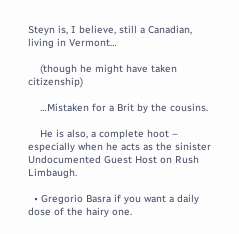Steyn is, I believe, still a Canadian, living in Vermont…

    (though he might have taken citizenship)

    …Mistaken for a Brit by the cousins.

    He is also, a complete hoot – especially when he acts as the sinister Undocumented Guest Host on Rush Limbaugh.

  • Gregorio Basra if you want a daily dose of the hairy one.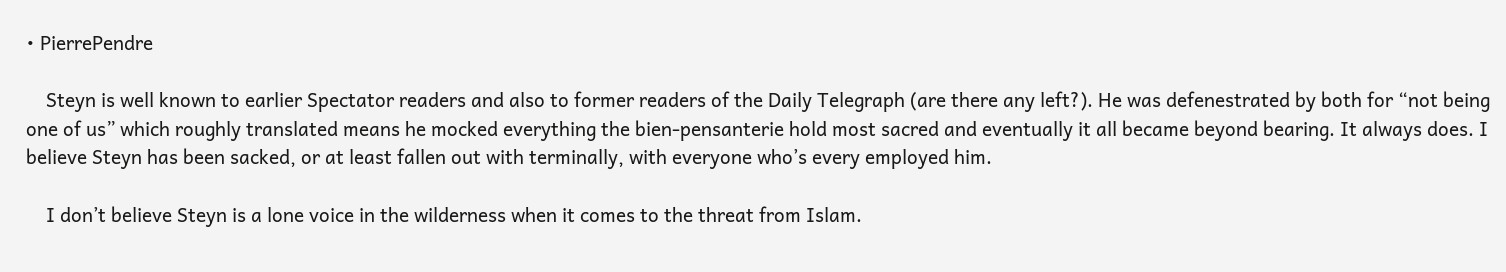• PierrePendre

    Steyn is well known to earlier Spectator readers and also to former readers of the Daily Telegraph (are there any left?). He was defenestrated by both for “not being one of us” which roughly translated means he mocked everything the bien-pensanterie hold most sacred and eventually it all became beyond bearing. It always does. I believe Steyn has been sacked, or at least fallen out with terminally, with everyone who’s every employed him.

    I don’t believe Steyn is a lone voice in the wilderness when it comes to the threat from Islam.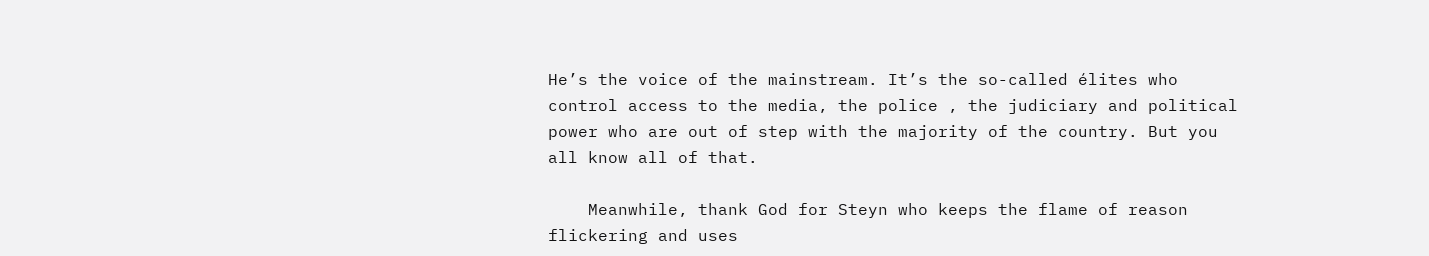He’s the voice of the mainstream. It’s the so-called élites who control access to the media, the police , the judiciary and political power who are out of step with the majority of the country. But you all know all of that.

    Meanwhile, thank God for Steyn who keeps the flame of reason flickering and uses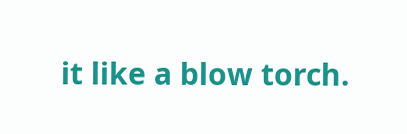it like a blow torch.